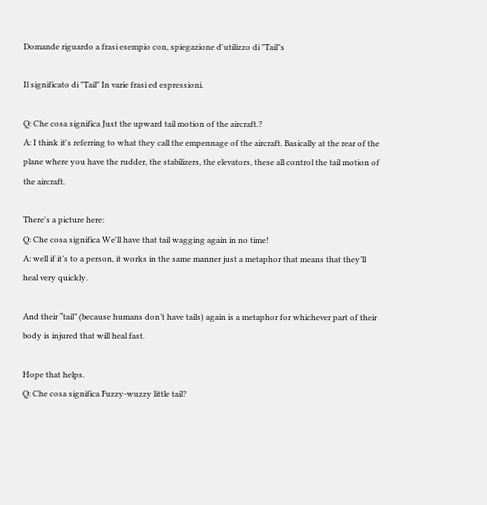Domande riguardo a frasi esempio con, spiegazione d'utilizzo di "Tail"s

Il significato di "Tail" In varie frasi ed espressioni.

Q: Che cosa significa Just the upward tail motion of the aircraft.?
A: I think it's referring to what they call the empennage of the aircraft. Basically at the rear of the plane where you have the rudder, the stabilizers, the elevators, these all control the tail motion of the aircraft.

There's a picture here:
Q: Che cosa significa We'll have that tail wagging again in no time!
A: well if it’s to a person, it works in the same manner just a metaphor that means that they’ll heal very quickly.

And their “tail” (because humans don’t have tails) again is a metaphor for whichever part of their body is injured that will heal fast.

Hope that helps.
Q: Che cosa significa Fuzzy-wuzzy little tail?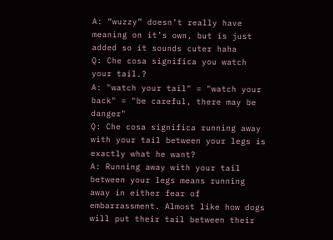A: “wuzzy” doesn’t really have meaning on it’s own, but is just added so it sounds cuter haha
Q: Che cosa significa you watch your tail.?
A: "watch your tail" = "watch your back" = "be careful, there may be danger"
Q: Che cosa significa running away with your tail between your legs is exactly what he want?
A: Running away with your tail between your legs means running away in either fear of embarrassment. Almost like how dogs will put their tail between their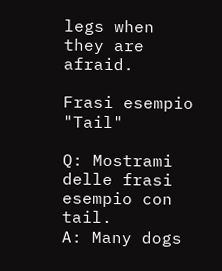legs when they are afraid.

Frasi esempio "Tail"

Q: Mostrami delle frasi esempio con tail.
A: Many dogs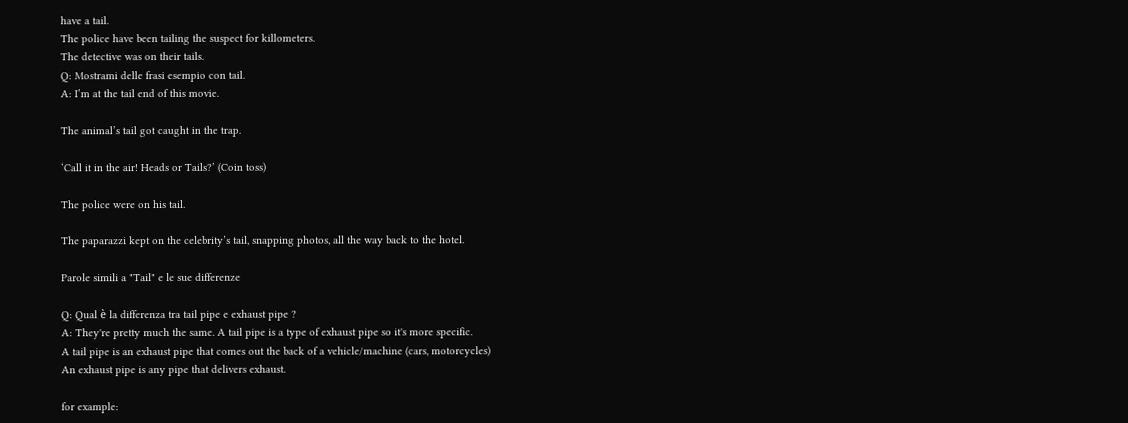have a tail.
The police have been tailing the suspect for killometers.
The detective was on their tails.
Q: Mostrami delle frasi esempio con tail.
A: I’m at the tail end of this movie.

The animal’s tail got caught in the trap.

‘Call it in the air! Heads or Tails?’ (Coin toss)

The police were on his tail.

The paparazzi kept on the celebrity’s tail, snapping photos, all the way back to the hotel.

Parole simili a "Tail" e le sue differenze

Q: Qual è la differenza tra tail pipe e exhaust pipe ?
A: They're pretty much the same. A tail pipe is a type of exhaust pipe so it's more specific.
A tail pipe is an exhaust pipe that comes out the back of a vehicle/machine (cars, motorcycles)
An exhaust pipe is any pipe that delivers exhaust.

for example: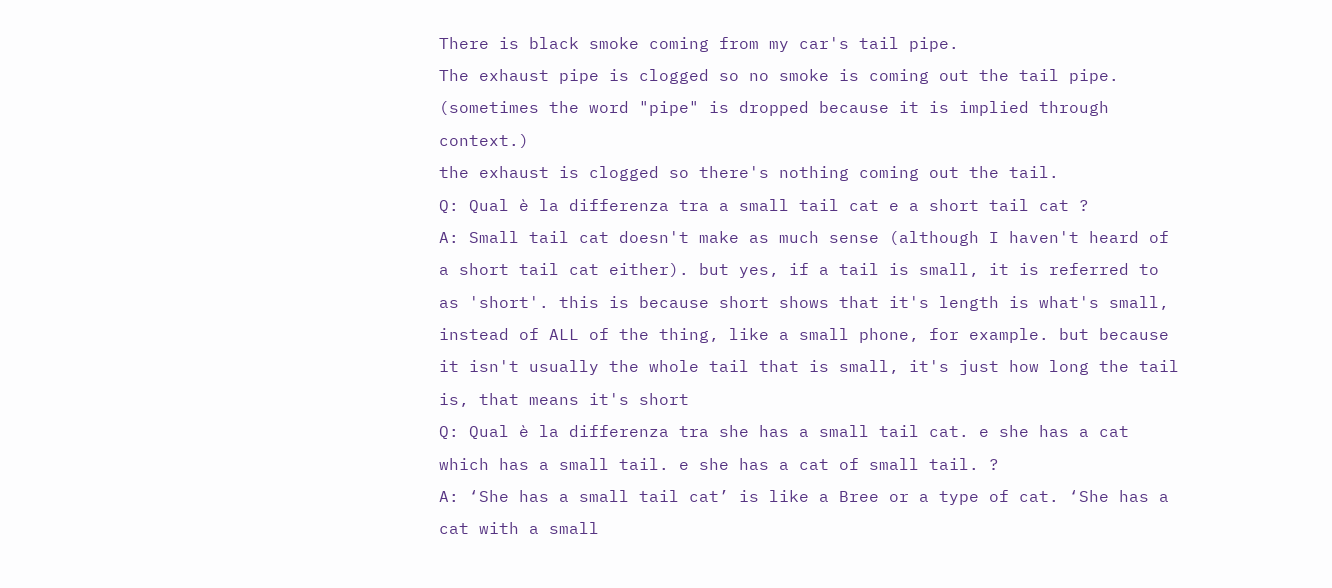There is black smoke coming from my car's tail pipe.
The exhaust pipe is clogged so no smoke is coming out the tail pipe. (sometimes the word "pipe" is dropped because it is implied through context.)
the exhaust is clogged so there's nothing coming out the tail.
Q: Qual è la differenza tra a small tail cat e a short tail cat ?
A: Small tail cat doesn't make as much sense (although I haven't heard of a short tail cat either). but yes, if a tail is small, it is referred to as 'short'. this is because short shows that it's length is what's small, instead of ALL of the thing, like a small phone, for example. but because it isn't usually the whole tail that is small, it's just how long the tail is, that means it's short
Q: Qual è la differenza tra she has a small tail cat. e she has a cat which has a small tail. e she has a cat of small tail. ?
A: ‘She has a small tail cat’ is like a Bree or a type of cat. ‘She has a cat with a small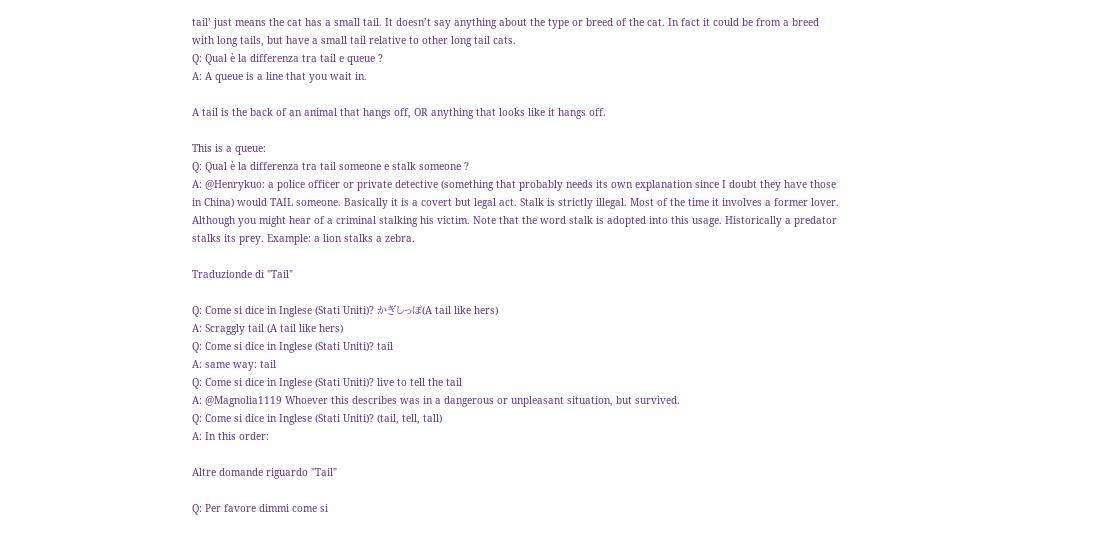tail’ just means the cat has a small tail. It doesn’t say anything about the type or breed of the cat. In fact it could be from a breed with long tails, but have a small tail relative to other long tail cats.
Q: Qual è la differenza tra tail e queue ?
A: A queue is a line that you wait in.

A tail is the back of an animal that hangs off, OR anything that looks like it hangs off.

This is a queue:
Q: Qual è la differenza tra tail someone e stalk someone ?
A: @Henrykuo: a police officer or private detective (something that probably needs its own explanation since I doubt they have those in China) would TAIL someone. Basically it is a covert but legal act. Stalk is strictly illegal. Most of the time it involves a former lover. Although you might hear of a criminal stalking his victim. Note that the word stalk is adopted into this usage. Historically a predator stalks its prey. Example: a lion stalks a zebra.

Traduzionde di "Tail"

Q: Come si dice in Inglese (Stati Uniti)? かぎしっぽ(A tail like hers)
A: Scraggly tail (A tail like hers)
Q: Come si dice in Inglese (Stati Uniti)? tail
A: same way: tail
Q: Come si dice in Inglese (Stati Uniti)? live to tell the tail
A: @Magnolia1119 Whoever this describes was in a dangerous or unpleasant situation, but survived.
Q: Come si dice in Inglese (Stati Uniti)? (tail, tell, tall)
A: In this order:

Altre domande riguardo "Tail"

Q: Per favore dimmi come si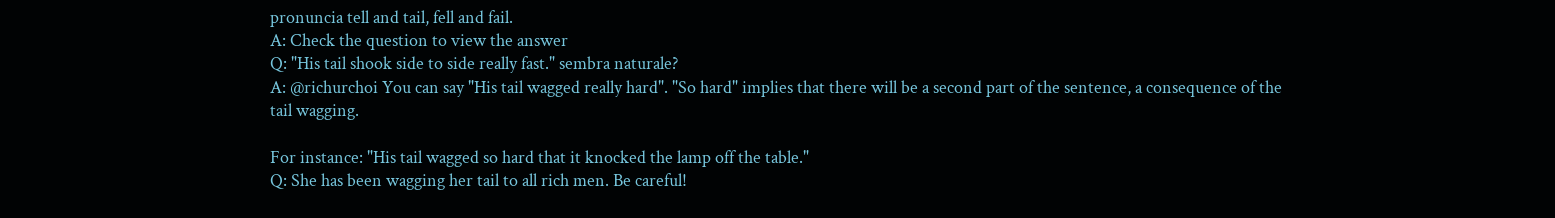pronuncia tell and tail, fell and fail.
A: Check the question to view the answer
Q: "His tail shook side to side really fast." sembra naturale?
A: @richurchoi You can say "His tail wagged really hard". "So hard" implies that there will be a second part of the sentence, a consequence of the tail wagging.

For instance: "His tail wagged so hard that it knocked the lamp off the table."
Q: She has been wagging her tail to all rich men. Be careful!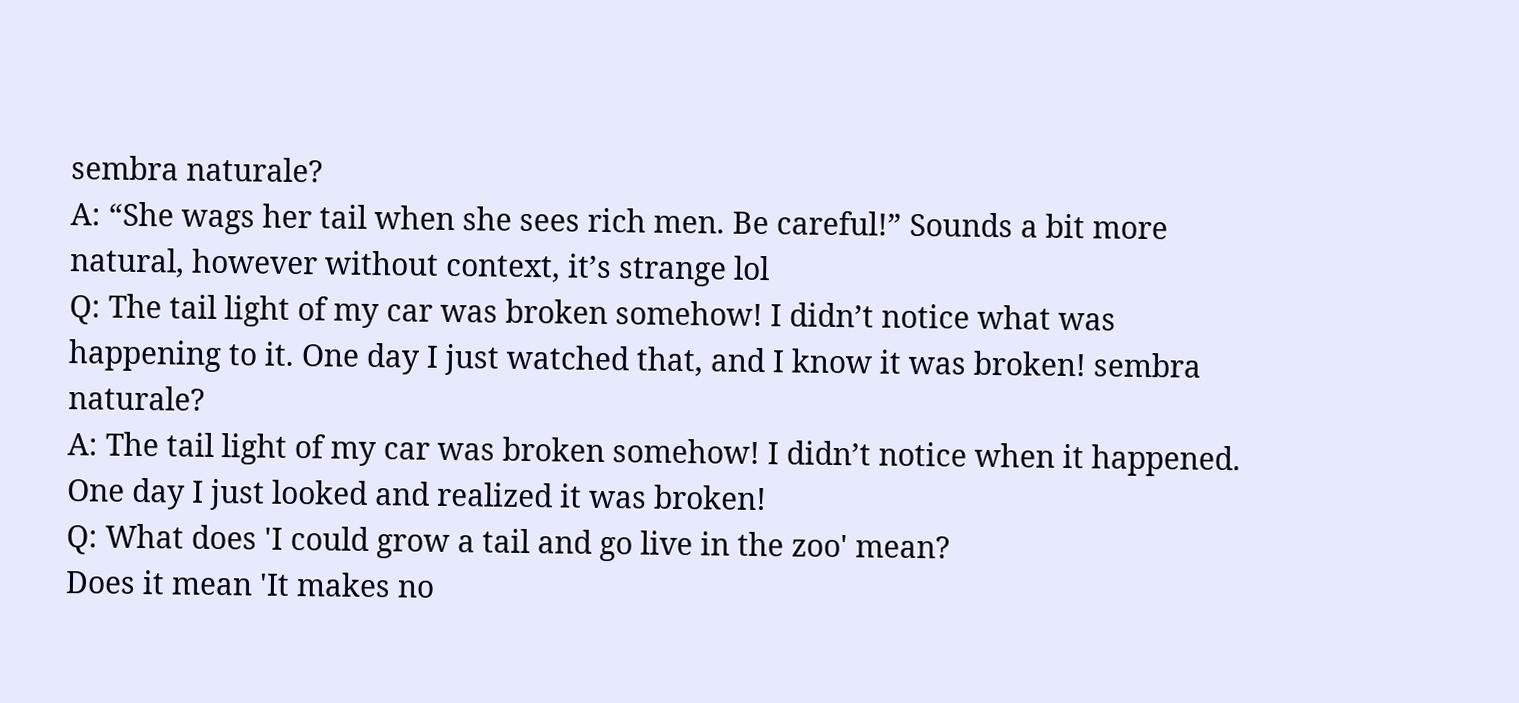sembra naturale?
A: “She wags her tail when she sees rich men. Be careful!” Sounds a bit more natural, however without context, it’s strange lol
Q: The tail light of my car was broken somehow! I didn’t notice what was happening to it. One day I just watched that, and I know it was broken! sembra naturale?
A: The tail light of my car was broken somehow! I didn’t notice when it happened. One day I just looked and realized it was broken!
Q: What does 'I could grow a tail and go live in the zoo' mean?
Does it mean 'It makes no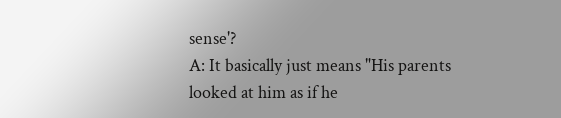sense'?
A: It basically just means "His parents looked at him as if he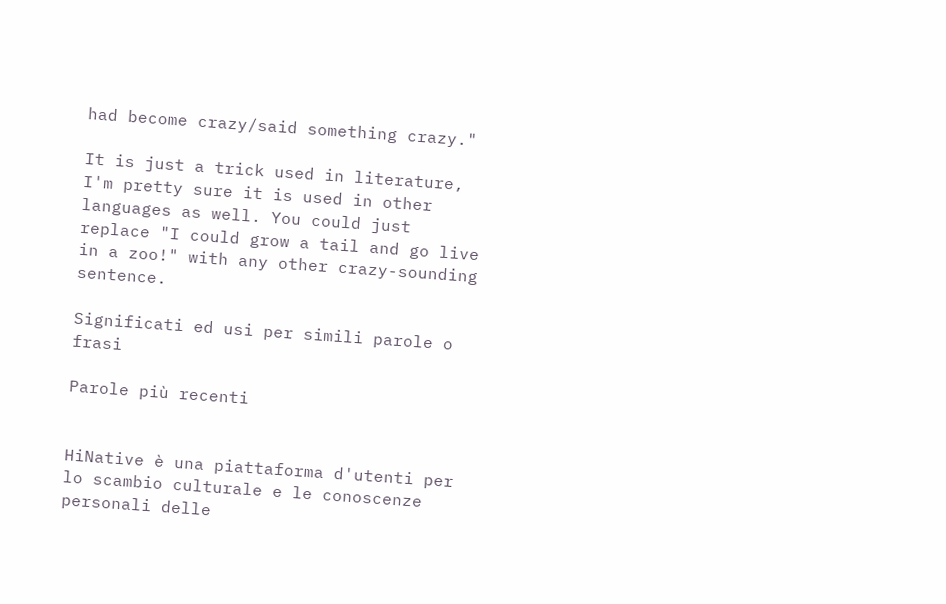had become crazy/said something crazy."

It is just a trick used in literature, I'm pretty sure it is used in other languages as well. You could just replace "I could grow a tail and go live in a zoo!" with any other crazy-sounding sentence.

Significati ed usi per simili parole o frasi

Parole più recenti


HiNative è una piattaforma d'utenti per lo scambio culturale e le conoscenze personali delle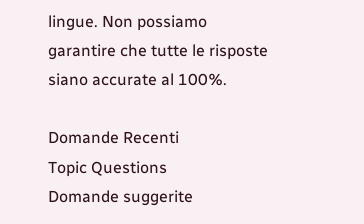lingue. Non possiamo garantire che tutte le risposte siano accurate al 100%.

Domande Recenti
Topic Questions
Domande suggerite